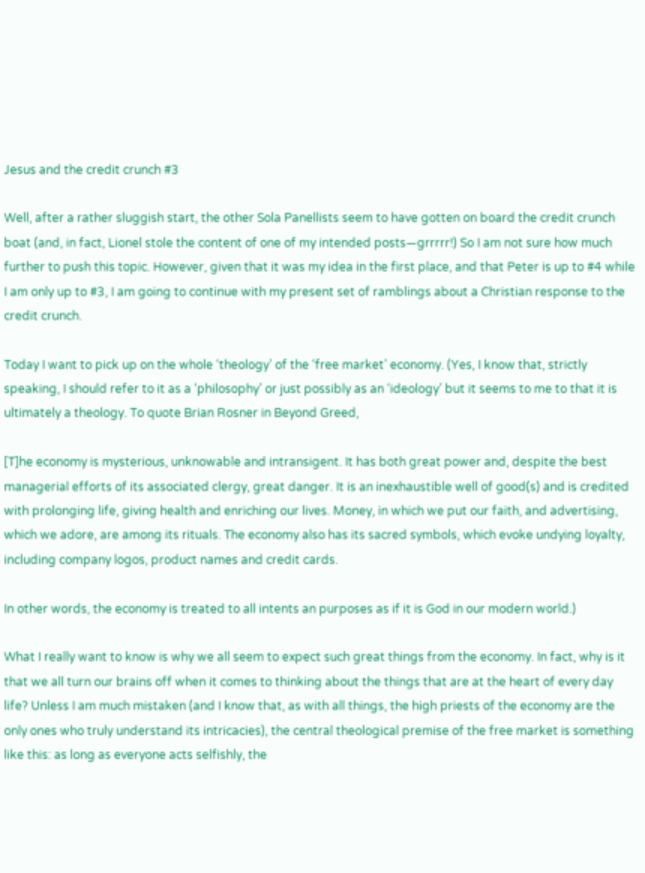Jesus and the credit crunch #3

Well, after a rather sluggish start, the other Sola Panellists seem to have gotten on board the credit crunch boat (and, in fact, Lionel stole the content of one of my intended posts—grrrrr!) So I am not sure how much further to push this topic. However, given that it was my idea in the first place, and that Peter is up to #4 while I am only up to #3, I am going to continue with my present set of ramblings about a Christian response to the credit crunch.

Today I want to pick up on the whole ‘theology’ of the ‘free market’ economy. (Yes, I know that, strictly speaking, I should refer to it as a ‘philosophy’ or just possibly as an ‘ideology’ but it seems to me to that it is ultimately a theology. To quote Brian Rosner in Beyond Greed,

[T]he economy is mysterious, unknowable and intransigent. It has both great power and, despite the best managerial efforts of its associated clergy, great danger. It is an inexhaustible well of good(s) and is credited with prolonging life, giving health and enriching our lives. Money, in which we put our faith, and advertising, which we adore, are among its rituals. The economy also has its sacred symbols, which evoke undying loyalty, including company logos, product names and credit cards.

In other words, the economy is treated to all intents an purposes as if it is God in our modern world.)

What I really want to know is why we all seem to expect such great things from the economy. In fact, why is it that we all turn our brains off when it comes to thinking about the things that are at the heart of every day life? Unless I am much mistaken (and I know that, as with all things, the high priests of the economy are the only ones who truly understand its intricacies), the central theological premise of the free market is something like this: as long as everyone acts selfishly, the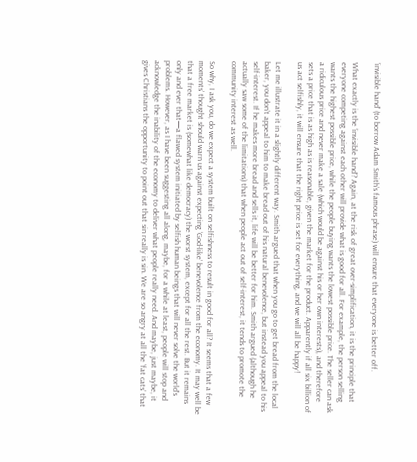‘invisible hand’ (to borrow Adam Smith’s famous phrase) will ensure that everyone is better off.

What exactly is the ‘invisible hand’? Again, at the risk of great over-simplification, it is the principle that everyone competing against each other will provide what is good for all. For example, the person selling wants the highest possible price, while the people buying wants the lowest possible price. The seller can ask a ridiculous price and never make a sale (which would be against his or her own interests), and therefore sets a price that is as high as is reasonable, given the market for the product. Apparently if all six billion of us act selfishly, it will ensure that the right price is set for everything, and we will all be happy!

Let me illustrate it in a slightly different way. Smith argued that when you go to get bread from the local baker, you don’t appeal to him to make bread out of his natural benevolence, but instead you appeal to his self-interest. If he makes more bread and sells it, life will be better for him. Smith argued (although he actually saw some of the limitations) that when people act out of self-interest, it tends to promote the community interest as well.

So why, I ask you, do we expect a system built on selfishness to result in good for all? It seems that a few moments’ thought should warn us against expecting ‘God-like’ benevolence from the economy. It may well be that a free market is (somewhat like democracy) the worst system, except for all the rest. But it remains only and ever that—a flawed system initiated by selfish human beings that will never solve the world’s problems. However, as I have been suggesting all along, maybe, for a while at least, people will stop and acknowledge the inability of the economy to deliver what people really need. And maybe, just maybe, it gives Christians the opportunity to point out that sin really is sin. We are so angry at all the ‘fat cats’ that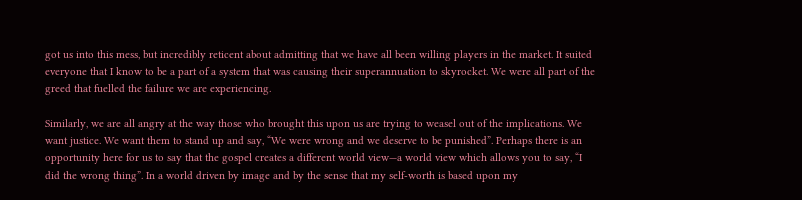got us into this mess, but incredibly reticent about admitting that we have all been willing players in the market. It suited everyone that I know to be a part of a system that was causing their superannuation to skyrocket. We were all part of the greed that fuelled the failure we are experiencing.

Similarly, we are all angry at the way those who brought this upon us are trying to weasel out of the implications. We want justice. We want them to stand up and say, “We were wrong and we deserve to be punished”. Perhaps there is an opportunity here for us to say that the gospel creates a different world view—a world view which allows you to say, “I did the wrong thing”. In a world driven by image and by the sense that my self-worth is based upon my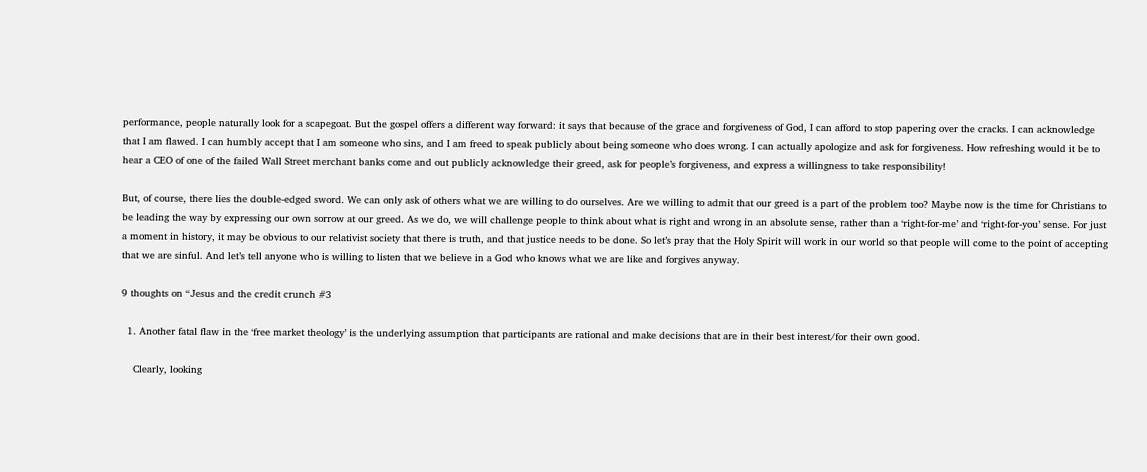performance, people naturally look for a scapegoat. But the gospel offers a different way forward: it says that because of the grace and forgiveness of God, I can afford to stop papering over the cracks. I can acknowledge that I am flawed. I can humbly accept that I am someone who sins, and I am freed to speak publicly about being someone who does wrong. I can actually apologize and ask for forgiveness. How refreshing would it be to hear a CEO of one of the failed Wall Street merchant banks come and out publicly acknowledge their greed, ask for people’s forgiveness, and express a willingness to take responsibility!

But, of course, there lies the double-edged sword. We can only ask of others what we are willing to do ourselves. Are we willing to admit that our greed is a part of the problem too? Maybe now is the time for Christians to be leading the way by expressing our own sorrow at our greed. As we do, we will challenge people to think about what is right and wrong in an absolute sense, rather than a ‘right-for-me’ and ‘right-for-you’ sense. For just a moment in history, it may be obvious to our relativist society that there is truth, and that justice needs to be done. So let’s pray that the Holy Spirit will work in our world so that people will come to the point of accepting that we are sinful. And let’s tell anyone who is willing to listen that we believe in a God who knows what we are like and forgives anyway.

9 thoughts on “Jesus and the credit crunch #3

  1. Another fatal flaw in the ‘free market theology’ is the underlying assumption that participants are rational and make decisions that are in their best interest/for their own good.

    Clearly, looking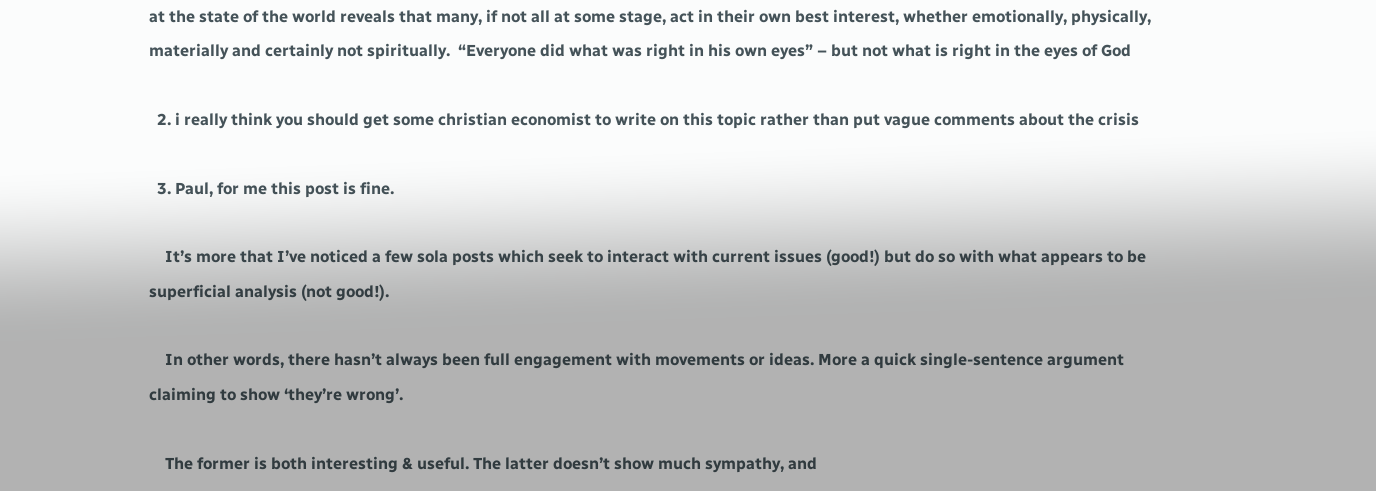at the state of the world reveals that many, if not all at some stage, act in their own best interest, whether emotionally, physically, materially and certainly not spiritually.  “Everyone did what was right in his own eyes” – but not what is right in the eyes of God

  2. i really think you should get some christian economist to write on this topic rather than put vague comments about the crisis

  3. Paul, for me this post is fine.

    It’s more that I’ve noticed a few sola posts which seek to interact with current issues (good!) but do so with what appears to be superficial analysis (not good!).

    In other words, there hasn’t always been full engagement with movements or ideas. More a quick single-sentence argument claiming to show ‘they’re wrong’.

    The former is both interesting & useful. The latter doesn’t show much sympathy, and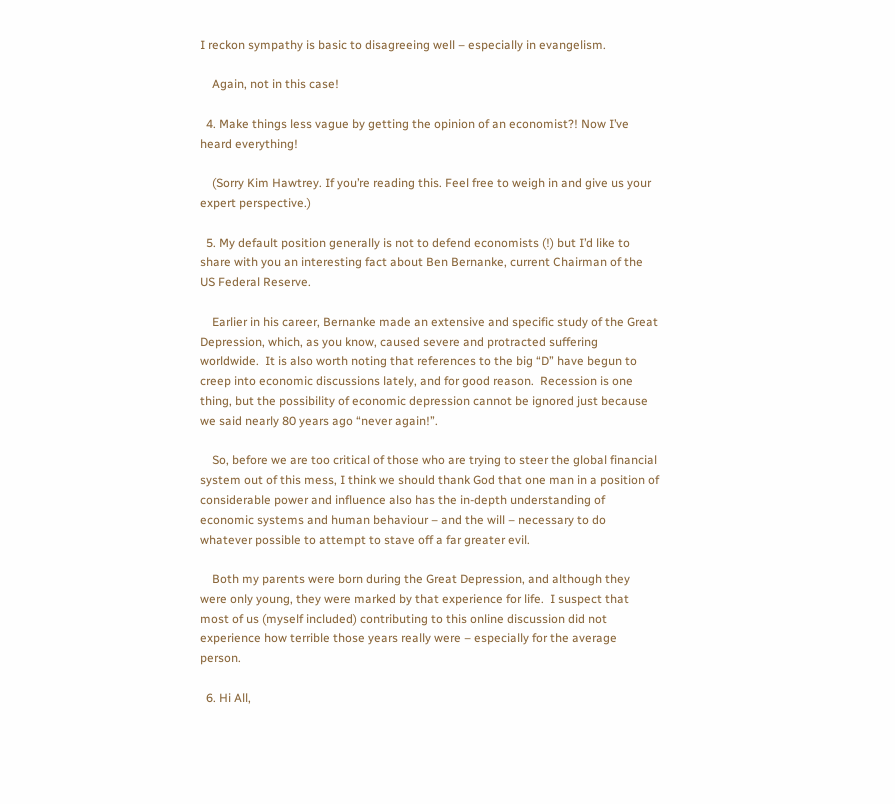I reckon sympathy is basic to disagreeing well – especially in evangelism.

    Again, not in this case!

  4. Make things less vague by getting the opinion of an economist?! Now I’ve heard everything!

    (Sorry Kim Hawtrey. If you’re reading this. Feel free to weigh in and give us your expert perspective.)

  5. My default position generally is not to defend economists (!) but I’d like to share with you an interesting fact about Ben Bernanke, current Chairman of the US Federal Reserve.

    Earlier in his career, Bernanke made an extensive and specific study of the Great Depression, which, as you know, caused severe and protracted suffering worldwide.  It is also worth noting that references to the big “D” have begun to creep into economic discussions lately, and for good reason.  Recession is one thing, but the possibility of economic depression cannot be ignored just because we said nearly 80 years ago “never again!”.

    So, before we are too critical of those who are trying to steer the global financial system out of this mess, I think we should thank God that one man in a position of considerable power and influence also has the in-depth understanding of economic systems and human behaviour – and the will – necessary to do whatever possible to attempt to stave off a far greater evil.

    Both my parents were born during the Great Depression, and although they were only young, they were marked by that experience for life.  I suspect that most of us (myself included) contributing to this online discussion did not experience how terrible those years really were – especially for the average person.

  6. Hi All,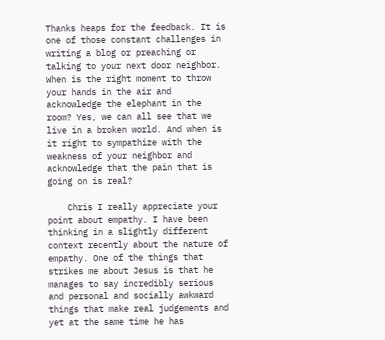Thanks heaps for the feedback. It is one of those constant challenges in writing a blog or preaching or talking to your next door neighbor. When is the right moment to throw your hands in the air and acknowledge the elephant in the room? Yes, we can all see that we live in a broken world. And when is it right to sympathize with the weakness of your neighbor and acknowledge that the pain that is going on is real?

    Chris I really appreciate your point about empathy. I have been thinking in a slightly different context recently about the nature of empathy. One of the things that strikes me about Jesus is that he manages to say incredibly serious and personal and socially awkward things that make real judgements and yet at the same time he has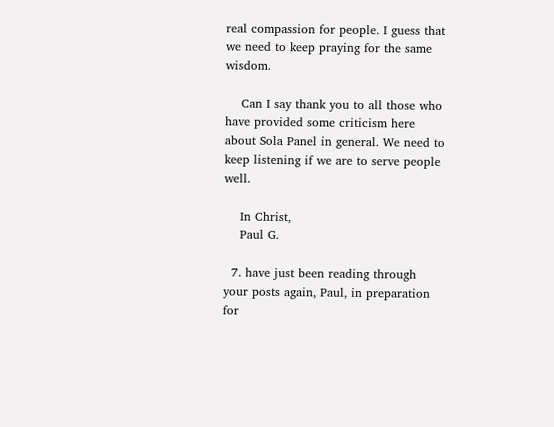real compassion for people. I guess that we need to keep praying for the same wisdom.

    Can I say thank you to all those who have provided some criticism here about Sola Panel in general. We need to keep listening if we are to serve people well.

    In Christ,
    Paul G.

  7. have just been reading through your posts again, Paul, in preparation for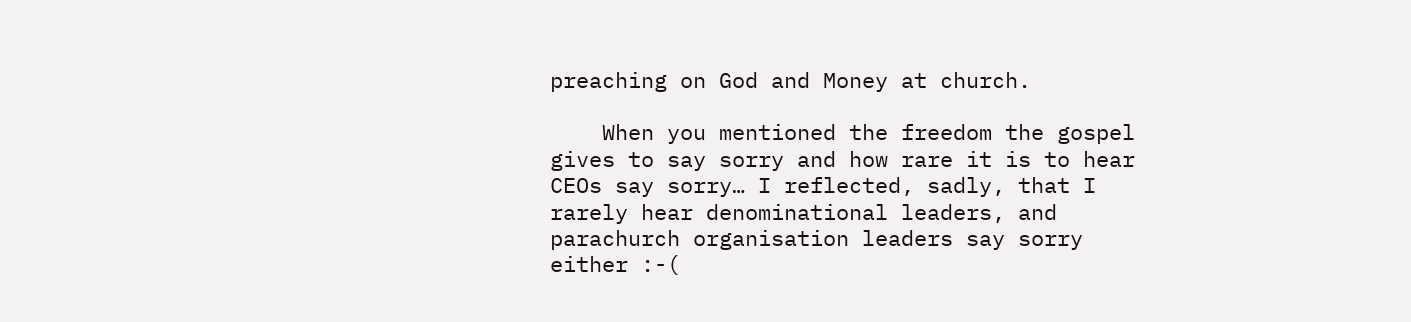preaching on God and Money at church.

    When you mentioned the freedom the gospel gives to say sorry and how rare it is to hear CEOs say sorry… I reflected, sadly, that I rarely hear denominational leaders, and parachurch organisation leaders say sorry either :-(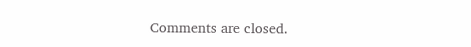Comments are closed.